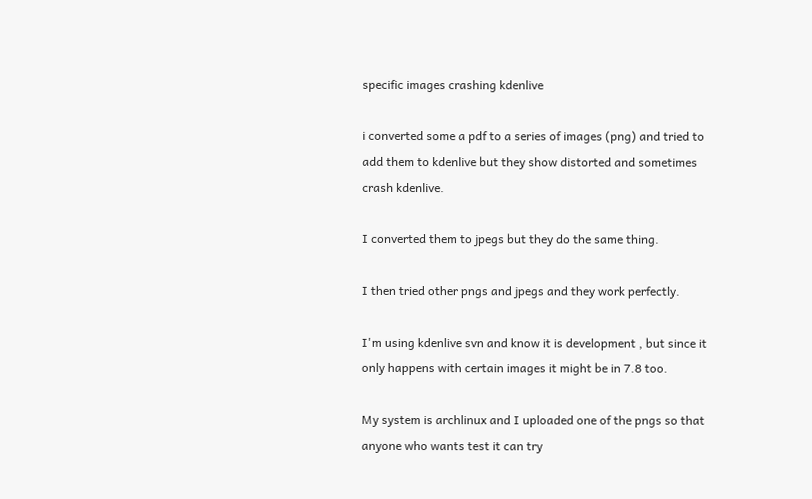specific images crashing kdenlive

i converted some a pdf to a series of images (png) and tried to add them to kdenlive but they show distorted and sometimes crash kdenlive.

I converted them to jpegs but they do the same thing.

I then tried other pngs and jpegs and they work perfectly.

I'm using kdenlive svn and know it is development , but since it only happens with certain images it might be in 7.8 too.

My system is archlinux and I uploaded one of the pngs so that anyone who wants test it can try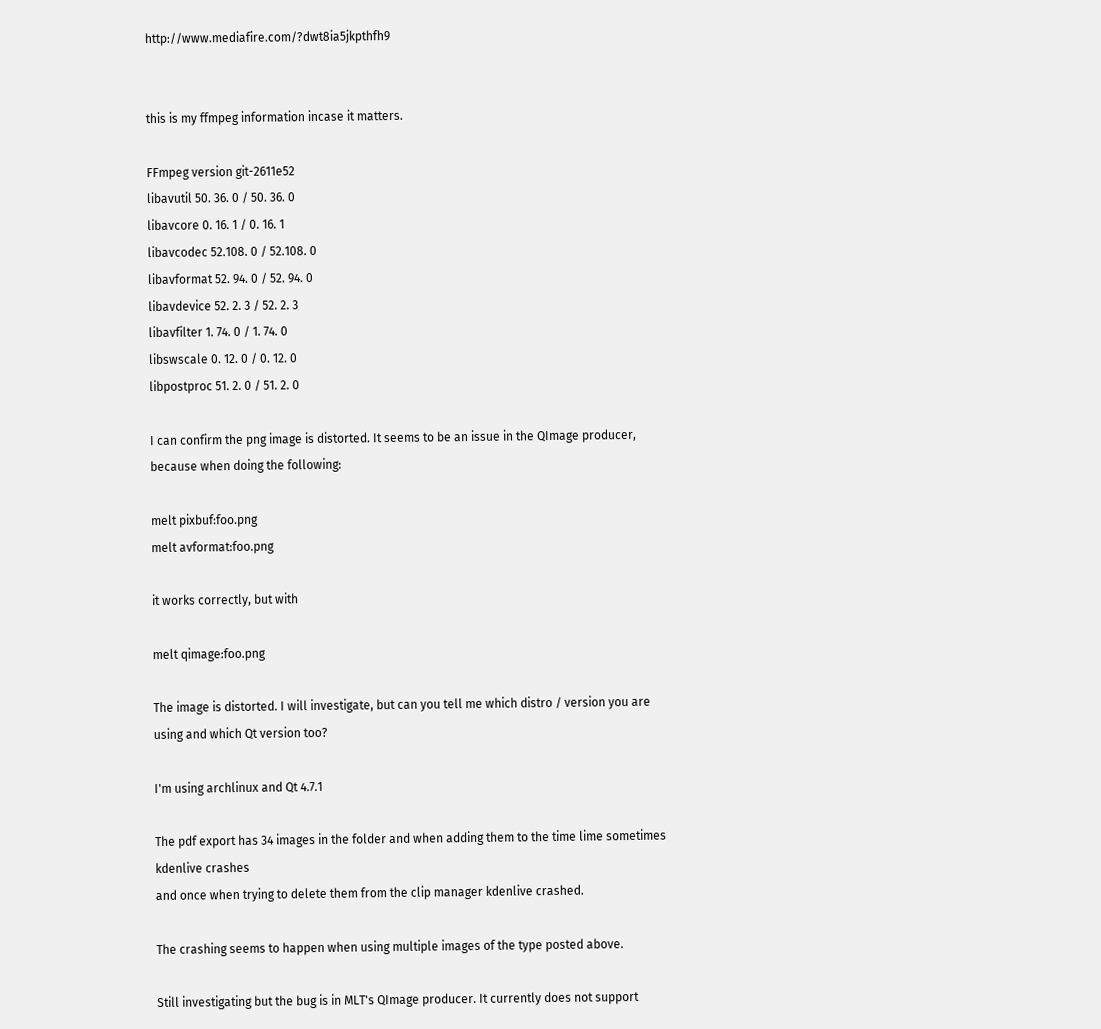http://www.mediafire.com/?dwt8ia5jkpthfh9


this is my ffmpeg information incase it matters.

FFmpeg version git-2611e52
libavutil 50. 36. 0 / 50. 36. 0
libavcore 0. 16. 1 / 0. 16. 1
libavcodec 52.108. 0 / 52.108. 0
libavformat 52. 94. 0 / 52. 94. 0
libavdevice 52. 2. 3 / 52. 2. 3
libavfilter 1. 74. 0 / 1. 74. 0
libswscale 0. 12. 0 / 0. 12. 0
libpostproc 51. 2. 0 / 51. 2. 0

I can confirm the png image is distorted. It seems to be an issue in the QImage producer, because when doing the following:

melt pixbuf:foo.png
melt avformat:foo.png

it works correctly, but with

melt qimage:foo.png

The image is distorted. I will investigate, but can you tell me which distro / version you are using and which Qt version too?

I'm using archlinux and Qt 4.7.1

The pdf export has 34 images in the folder and when adding them to the time lime sometimes kdenlive crashes
and once when trying to delete them from the clip manager kdenlive crashed.

The crashing seems to happen when using multiple images of the type posted above.

Still investigating but the bug is in MLT's QImage producer. It currently does not support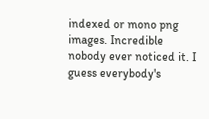indexed or mono png images. Incredible nobody ever noticed it. I guess everybody's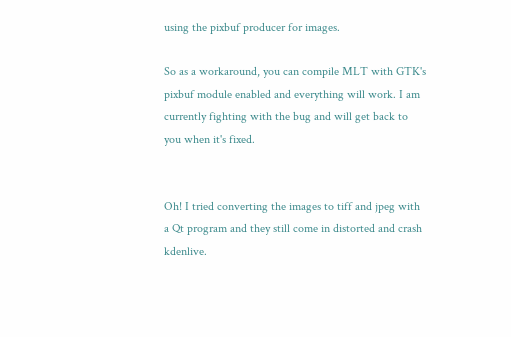using the pixbuf producer for images.

So as a workaround, you can compile MLT with GTK's pixbuf module enabled and everything will work. I am currently fighting with the bug and will get back to you when it's fixed.


Oh! I tried converting the images to tiff and jpeg with a Qt program and they still come in distorted and crash kdenlive.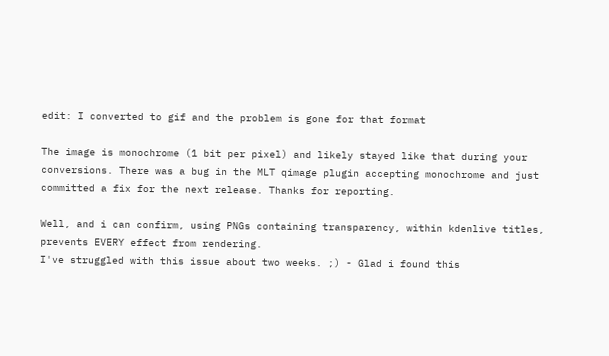edit: I converted to gif and the problem is gone for that format

The image is monochrome (1 bit per pixel) and likely stayed like that during your conversions. There was a bug in the MLT qimage plugin accepting monochrome and just committed a fix for the next release. Thanks for reporting.

Well, and i can confirm, using PNGs containing transparency, within kdenlive titles,
prevents EVERY effect from rendering.
I've struggled with this issue about two weeks. ;) - Glad i found this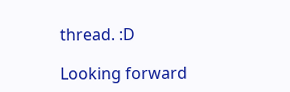thread. :D

Looking forward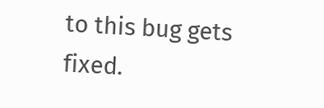to this bug gets fixed.